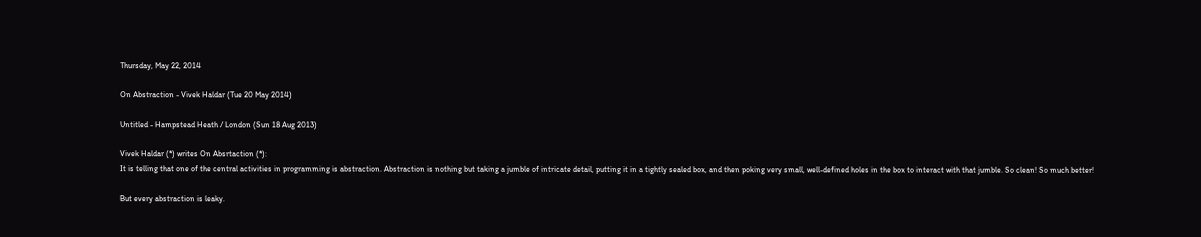Thursday, May 22, 2014

On Abstraction - Vivek Haldar (Tue 20 May 2014)

Untitled - Hampstead Heath / London (Sun 18 Aug 2013)

Vivek Haldar (*) writes On Absrtaction (*):
It is telling that one of the central activities in programming is abstraction. Abstraction is nothing but taking a jumble of intricate detail, putting it in a tightly sealed box, and then poking very small, well-defined holes in the box to interact with that jumble. So clean! So much better!

But every abstraction is leaky.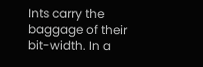Ints carry the baggage of their bit-width. In a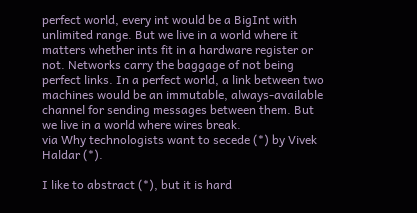perfect world, every int would be a BigInt with unlimited range. But we live in a world where it matters whether ints fit in a hardware register or not. Networks carry the baggage of not being perfect links. In a perfect world, a link between two machines would be an immutable, always-available channel for sending messages between them. But we live in a world where wires break.
via Why technologists want to secede (*) by Vivek Haldar (*).

I like to abstract (*), but it is hard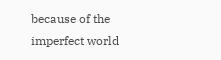because of the imperfect world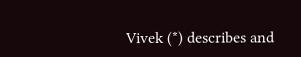Vivek (*) describes and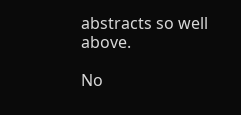abstracts so well above.

No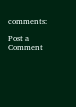comments:

Post a Comment